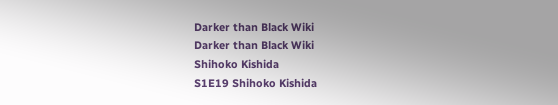Darker than Black Wiki
Darker than Black Wiki
Shihoko Kishida
S1E19 Shihoko Kishida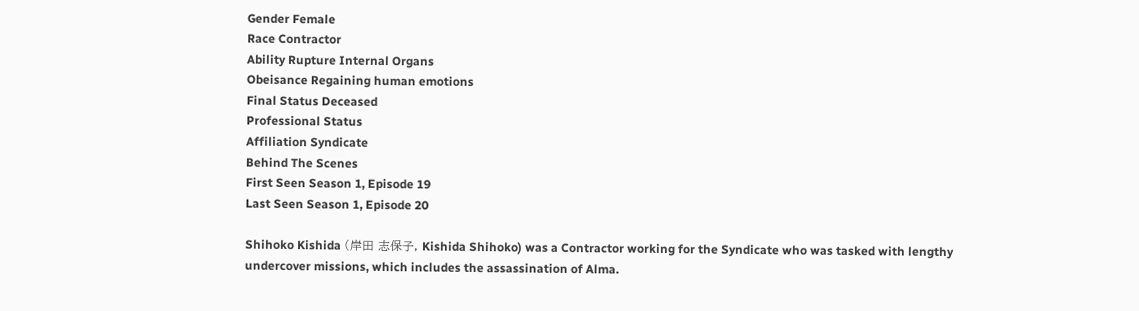Gender Female
Race Contractor
Ability Rupture Internal Organs
Obeisance Regaining human emotions
Final Status Deceased
Professional Status
Affiliation Syndicate
Behind The Scenes
First Seen Season 1, Episode 19
Last Seen Season 1, Episode 20

Shihoko Kishida (岸田 志保子, Kishida Shihoko) was a Contractor working for the Syndicate who was tasked with lengthy undercover missions, which includes the assassination of Alma.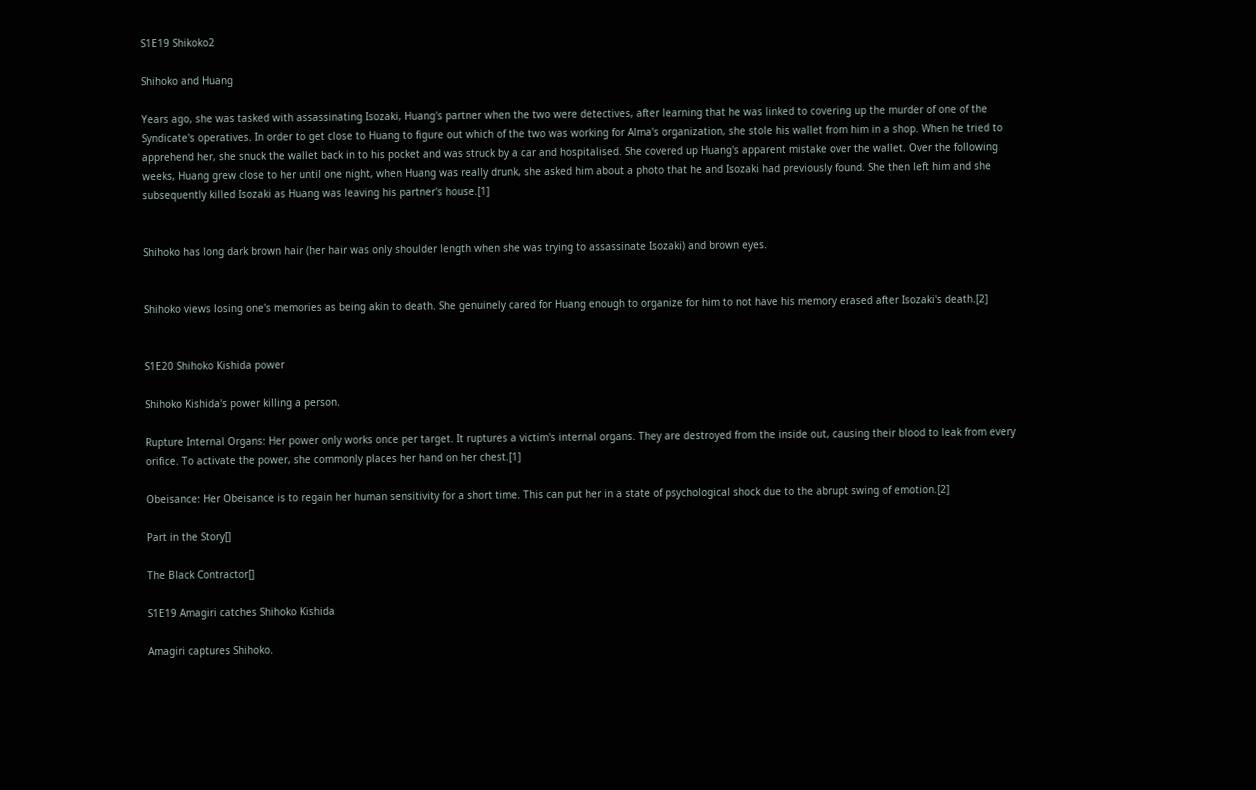S1E19 Shikoko2

Shihoko and Huang

Years ago, she was tasked with assassinating Isozaki, Huang's partner when the two were detectives, after learning that he was linked to covering up the murder of one of the Syndicate's operatives. In order to get close to Huang to figure out which of the two was working for Alma's organization, she stole his wallet from him in a shop. When he tried to apprehend her, she snuck the wallet back in to his pocket and was struck by a car and hospitalised. She covered up Huang's apparent mistake over the wallet. Over the following weeks, Huang grew close to her until one night, when Huang was really drunk, she asked him about a photo that he and Isozaki had previously found. She then left him and she subsequently killed Isozaki as Huang was leaving his partner's house.[1]


Shihoko has long dark brown hair (her hair was only shoulder length when she was trying to assassinate Isozaki) and brown eyes.


Shihoko views losing one's memories as being akin to death. She genuinely cared for Huang enough to organize for him to not have his memory erased after Isozaki's death.[2]


S1E20 Shihoko Kishida power

Shihoko Kishida's power killing a person.

Rupture Internal Organs: Her power only works once per target. It ruptures a victim's internal organs. They are destroyed from the inside out, causing their blood to leak from every orifice. To activate the power, she commonly places her hand on her chest.[1]

Obeisance: Her Obeisance is to regain her human sensitivity for a short time. This can put her in a state of psychological shock due to the abrupt swing of emotion.[2]

Part in the Story[]

The Black Contractor[]

S1E19 Amagiri catches Shihoko Kishida

Amagiri captures Shihoko.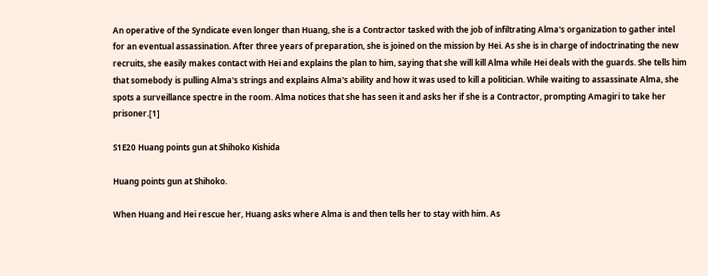An operative of the Syndicate even longer than Huang, she is a Contractor tasked with the job of infiltrating Alma's organization to gather intel for an eventual assassination. After three years of preparation, she is joined on the mission by Hei. As she is in charge of indoctrinating the new recruits, she easily makes contact with Hei and explains the plan to him, saying that she will kill Alma while Hei deals with the guards. She tells him that somebody is pulling Alma's strings and explains Alma's ability and how it was used to kill a politician. While waiting to assassinate Alma, she spots a surveillance spectre in the room. Alma notices that she has seen it and asks her if she is a Contractor, prompting Amagiri to take her prisoner.[1]

S1E20 Huang points gun at Shihoko Kishida

Huang points gun at Shihoko.

When Huang and Hei rescue her, Huang asks where Alma is and then tells her to stay with him. As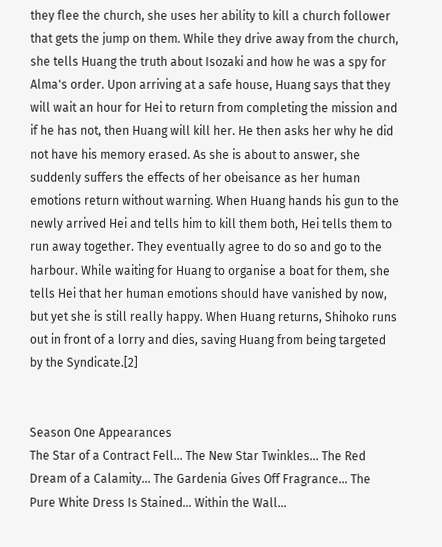they flee the church, she uses her ability to kill a church follower that gets the jump on them. While they drive away from the church, she tells Huang the truth about Isozaki and how he was a spy for Alma's order. Upon arriving at a safe house, Huang says that they will wait an hour for Hei to return from completing the mission and if he has not, then Huang will kill her. He then asks her why he did not have his memory erased. As she is about to answer, she suddenly suffers the effects of her obeisance as her human emotions return without warning. When Huang hands his gun to the newly arrived Hei and tells him to kill them both, Hei tells them to run away together. They eventually agree to do so and go to the harbour. While waiting for Huang to organise a boat for them, she tells Hei that her human emotions should have vanished by now, but yet she is still really happy. When Huang returns, Shihoko runs out in front of a lorry and dies, saving Huang from being targeted by the Syndicate.[2]


Season One Appearances
The Star of a Contract Fell... The New Star Twinkles... The Red Dream of a Calamity... The Gardenia Gives Off Fragrance... The Pure White Dress Is Stained... Within the Wall...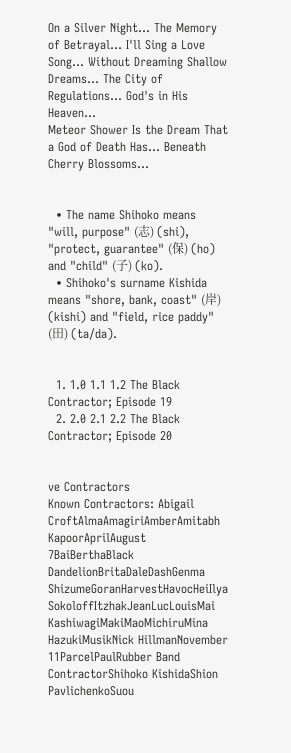On a Silver Night... The Memory of Betrayal... I'll Sing a Love Song... Without Dreaming Shallow Dreams... The City of Regulations... God's in His Heaven...
Meteor Shower Is the Dream That a God of Death Has... Beneath Cherry Blossoms...


  • The name Shihoko means "will, purpose" (志) (shi), "protect, guarantee" (保) (ho) and "child" (子) (ko).
  • Shihoko's surname Kishida means "shore, bank, coast" (岸) (kishi) and "field, rice paddy" (田) (ta/da).


  1. 1.0 1.1 1.2 The Black Contractor; Episode 19
  2. 2.0 2.1 2.2 The Black Contractor; Episode 20


ve Contractors
Known Contractors: Abigail CroftAlmaAmagiriAmberAmitabh KapoorAprilAugust 7BaiBerthaBlack DandelionBritaDaleDashGenma ShizumeGoranHarvestHavocHeiIlya SokoloffItzhakJeanLucLouisMai KashiwagiMakiMaoMichiruMina HazukiMusikNick HillmanNovember 11ParcelPaulRubber Band ContractorShihoko KishidaShion PavlichenkoSuou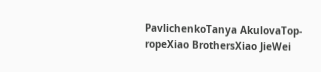PavlichenkoTanya AkulovaTop-ropeXiao BrothersXiao JieWei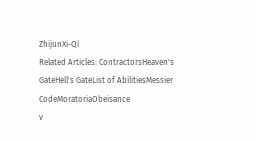ZhijunXi-Qi
Related Articles: ContractorsHeaven's GateHell's GateList of AbilitiesMessier CodeMoratoriaObeisance
v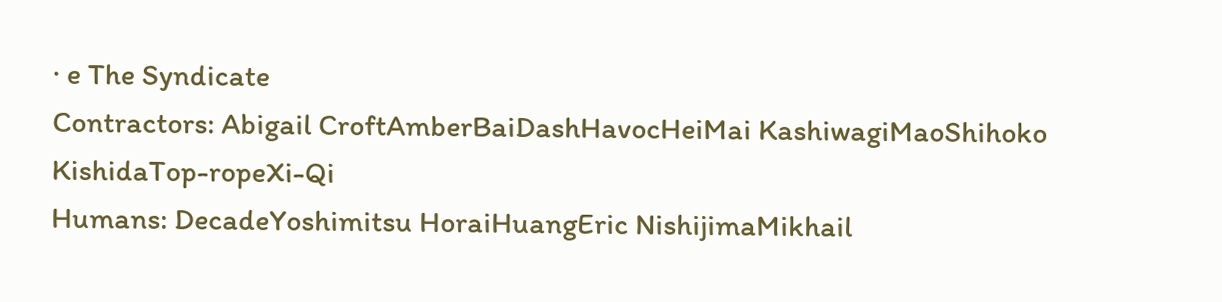· e The Syndicate
Contractors: Abigail CroftAmberBaiDashHavocHeiMai KashiwagiMaoShihoko KishidaTop-ropeXi-Qi
Humans: DecadeYoshimitsu HoraiHuangEric NishijimaMikhail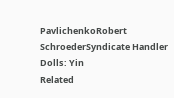PavlichenkoRobert SchroederSyndicate Handler
Dolls: Yin
Related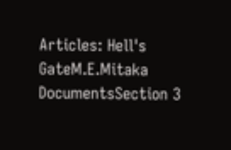Articles: Hell's GateM.E.Mitaka DocumentsSection 3